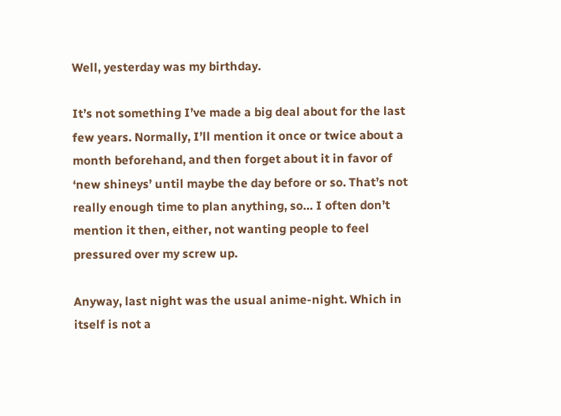Well, yesterday was my birthday.

It’s not something I’ve made a big deal about for the last few years. Normally, I’ll mention it once or twice about a month beforehand, and then forget about it in favor of ‘new shineys’ until maybe the day before or so. That’s not really enough time to plan anything, so… I often don’t mention it then, either, not wanting people to feel pressured over my screw up.

Anyway, last night was the usual anime-night. Which in itself is not a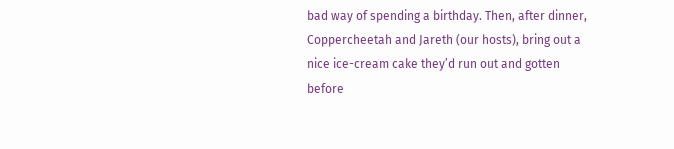bad way of spending a birthday. Then, after dinner, Coppercheetah and Jareth (our hosts), bring out a nice ice-cream cake they’d run out and gotten before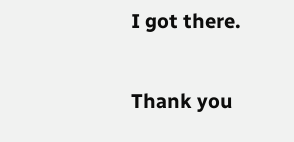I got there.

Thank you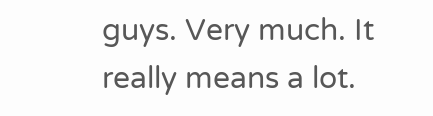guys. Very much. It really means a lot.